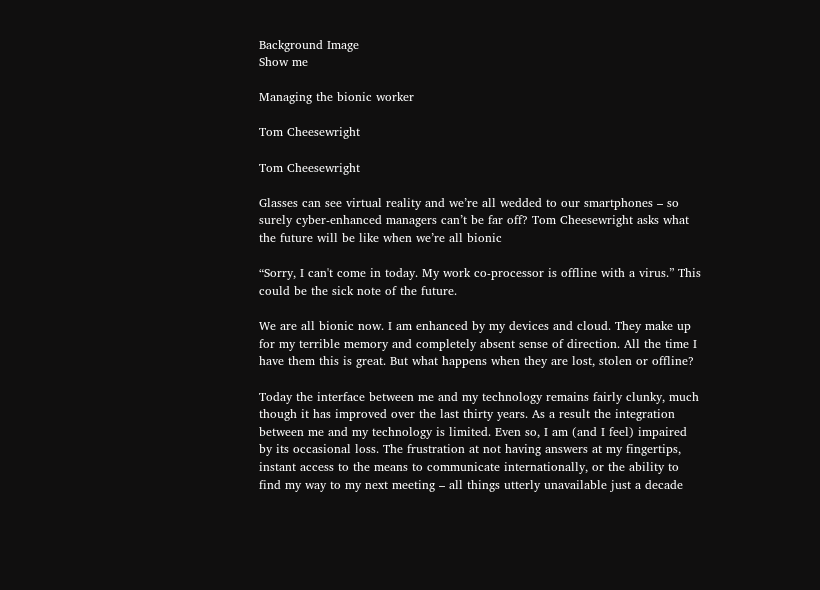Background Image
Show me

Managing the bionic worker

Tom Cheesewright

Tom Cheesewright

Glasses can see virtual reality and we’re all wedded to our smartphones – so surely cyber-enhanced managers can’t be far off? Tom Cheesewright asks what the future will be like when we’re all bionic

“Sorry, I can't come in today. My work co-processor is offline with a virus.” This could be the sick note of the future.

We are all bionic now. I am enhanced by my devices and cloud. They make up for my terrible memory and completely absent sense of direction. All the time I have them this is great. But what happens when they are lost, stolen or offline?

Today the interface between me and my technology remains fairly clunky, much though it has improved over the last thirty years. As a result the integration between me and my technology is limited. Even so, I am (and I feel) impaired by its occasional loss. The frustration at not having answers at my fingertips, instant access to the means to communicate internationally, or the ability to find my way to my next meeting – all things utterly unavailable just a decade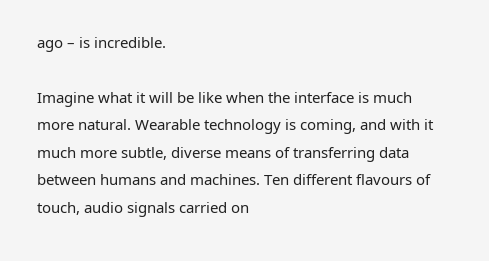ago – is incredible.

Imagine what it will be like when the interface is much more natural. Wearable technology is coming, and with it much more subtle, diverse means of transferring data between humans and machines. Ten different flavours of touch, audio signals carried on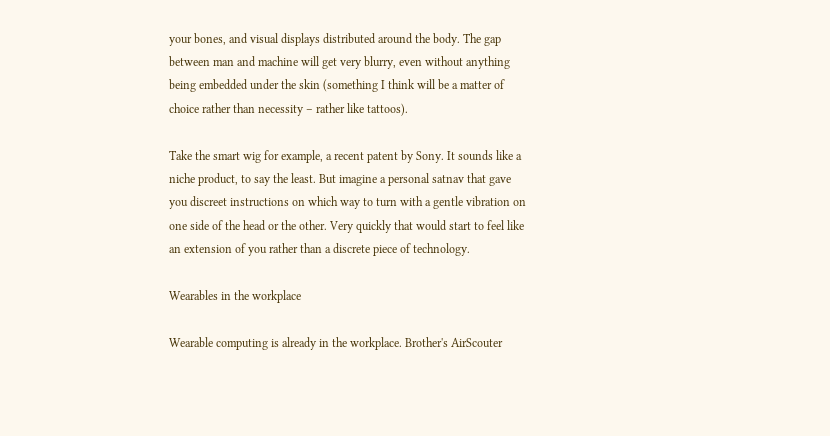your bones, and visual displays distributed around the body. The gap between man and machine will get very blurry, even without anything being embedded under the skin (something I think will be a matter of choice rather than necessity – rather like tattoos).

Take the smart wig for example, a recent patent by Sony. It sounds like a niche product, to say the least. But imagine a personal satnav that gave you discreet instructions on which way to turn with a gentle vibration on one side of the head or the other. Very quickly that would start to feel like an extension of you rather than a discrete piece of technology.

Wearables in the workplace

Wearable computing is already in the workplace. Brother's AirScouter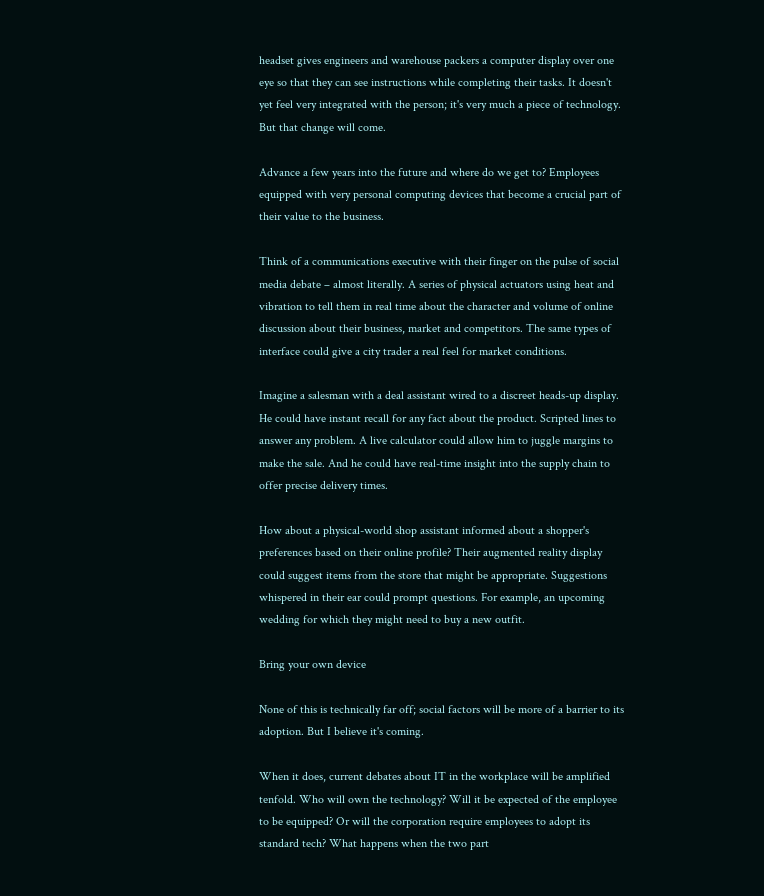headset gives engineers and warehouse packers a computer display over one eye so that they can see instructions while completing their tasks. It doesn't yet feel very integrated with the person; it's very much a piece of technology. But that change will come.

Advance a few years into the future and where do we get to? Employees equipped with very personal computing devices that become a crucial part of their value to the business.

Think of a communications executive with their finger on the pulse of social media debate – almost literally. A series of physical actuators using heat and vibration to tell them in real time about the character and volume of online discussion about their business, market and competitors. The same types of interface could give a city trader a real feel for market conditions.

Imagine a salesman with a deal assistant wired to a discreet heads-up display. He could have instant recall for any fact about the product. Scripted lines to answer any problem. A live calculator could allow him to juggle margins to make the sale. And he could have real-time insight into the supply chain to offer precise delivery times.

How about a physical-world shop assistant informed about a shopper's preferences based on their online profile? Their augmented reality display could suggest items from the store that might be appropriate. Suggestions whispered in their ear could prompt questions. For example, an upcoming wedding for which they might need to buy a new outfit.

Bring your own device

None of this is technically far off; social factors will be more of a barrier to its adoption. But I believe it's coming.

When it does, current debates about IT in the workplace will be amplified tenfold. Who will own the technology? Will it be expected of the employee to be equipped? Or will the corporation require employees to adopt its standard tech? What happens when the two part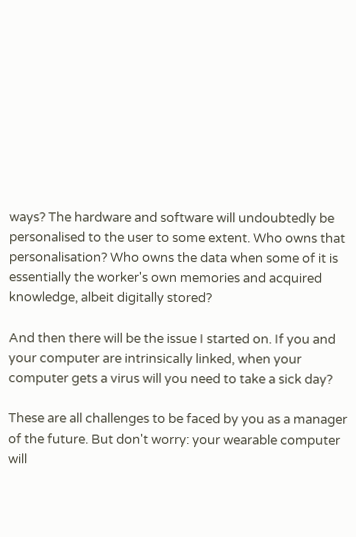ways? The hardware and software will undoubtedly be personalised to the user to some extent. Who owns that personalisation? Who owns the data when some of it is essentially the worker's own memories and acquired knowledge, albeit digitally stored?

And then there will be the issue I started on. If you and your computer are intrinsically linked, when your computer gets a virus will you need to take a sick day?

These are all challenges to be faced by you as a manager of the future. But don't worry: your wearable computer will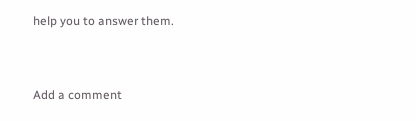help you to answer them.


Add a comment